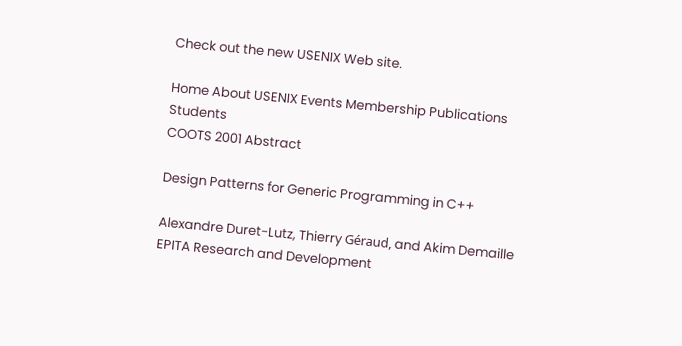Check out the new USENIX Web site.

Home About USENIX Events Membership Publications Students
COOTS 2001 Abstract

Design Patterns for Generic Programming in C++

Alexandre Duret-Lutz, Thierry Géraud, and Akim Demaille
EPITA Research and Development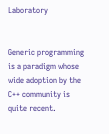Laboratory


Generic programming is a paradigm whose wide adoption by the C++ community is quite recent.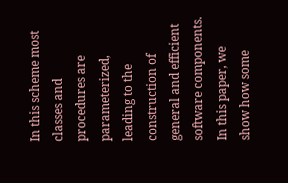In this scheme most classes and procedures are parameterized, leading to the construction of general and efficient software components. In this paper, we show how some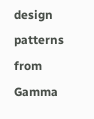design patterns from Gamma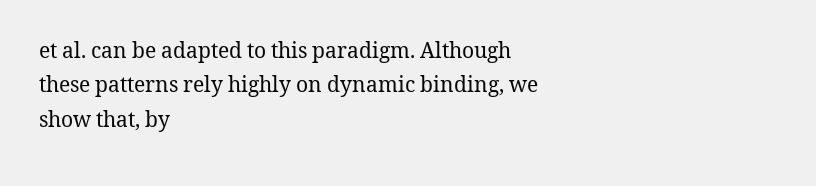et al. can be adapted to this paradigm. Although these patterns rely highly on dynamic binding, we show that, by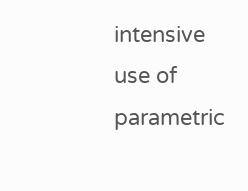intensive use of parametric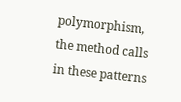polymorphism, the method calls in these patterns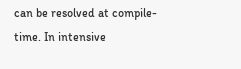can be resolved at compile-time. In intensive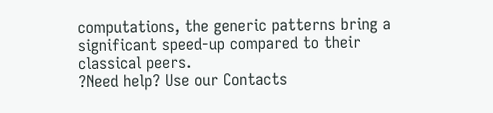computations, the generic patterns bring a significant speed-up compared to their classical peers.
?Need help? Use our Contacts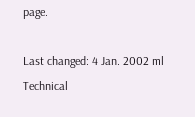page.

Last changed: 4 Jan. 2002 ml
Technical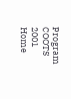Program
COOTS 2001 Home